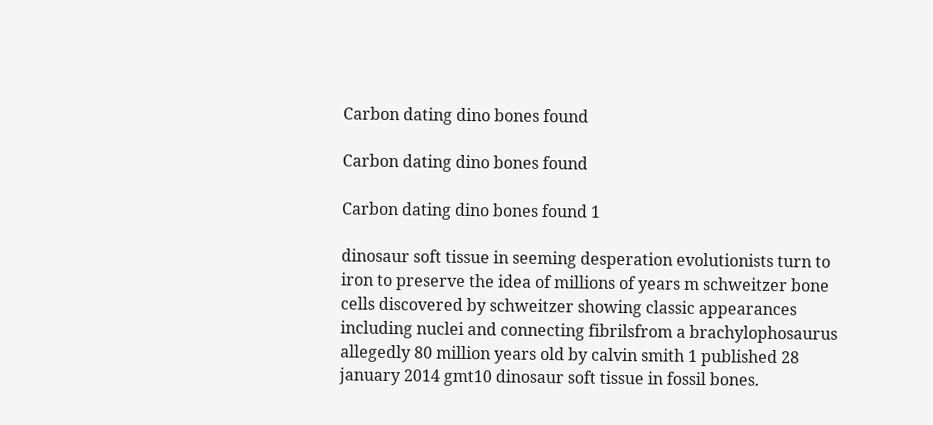Carbon dating dino bones found

Carbon dating dino bones found

Carbon dating dino bones found 1

dinosaur soft tissue in seeming desperation evolutionists turn to iron to preserve the idea of millions of years m schweitzer bone cells discovered by schweitzer showing classic appearances including nuclei and connecting fibrilsfrom a brachylophosaurus allegedly 80 million years old by calvin smith 1 published 28 january 2014 gmt10 dinosaur soft tissue in fossil bones.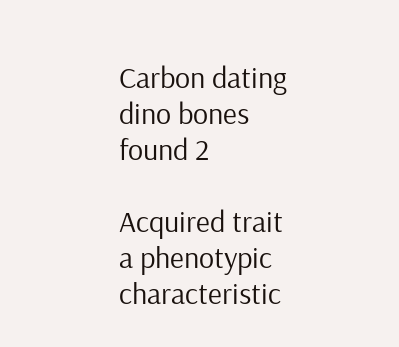Carbon dating dino bones found 2

Acquired trait a phenotypic characteristic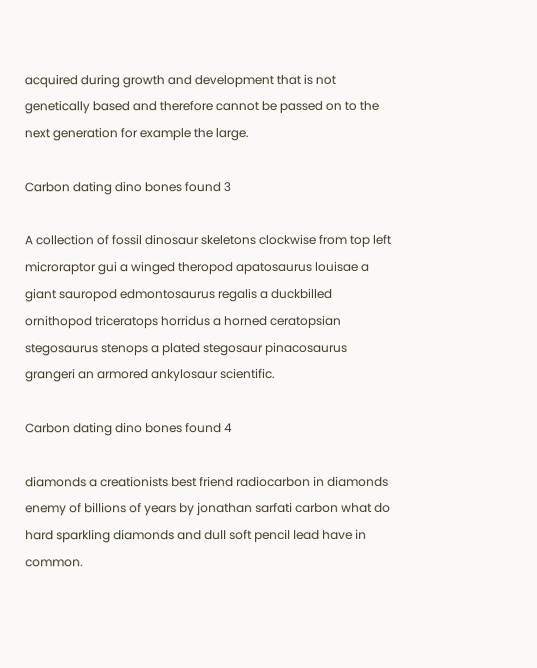acquired during growth and development that is not genetically based and therefore cannot be passed on to the next generation for example the large.

Carbon dating dino bones found 3

A collection of fossil dinosaur skeletons clockwise from top left microraptor gui a winged theropod apatosaurus louisae a giant sauropod edmontosaurus regalis a duckbilled ornithopod triceratops horridus a horned ceratopsian stegosaurus stenops a plated stegosaur pinacosaurus grangeri an armored ankylosaur scientific.

Carbon dating dino bones found 4

diamonds a creationists best friend radiocarbon in diamonds enemy of billions of years by jonathan sarfati carbon what do hard sparkling diamonds and dull soft pencil lead have in common.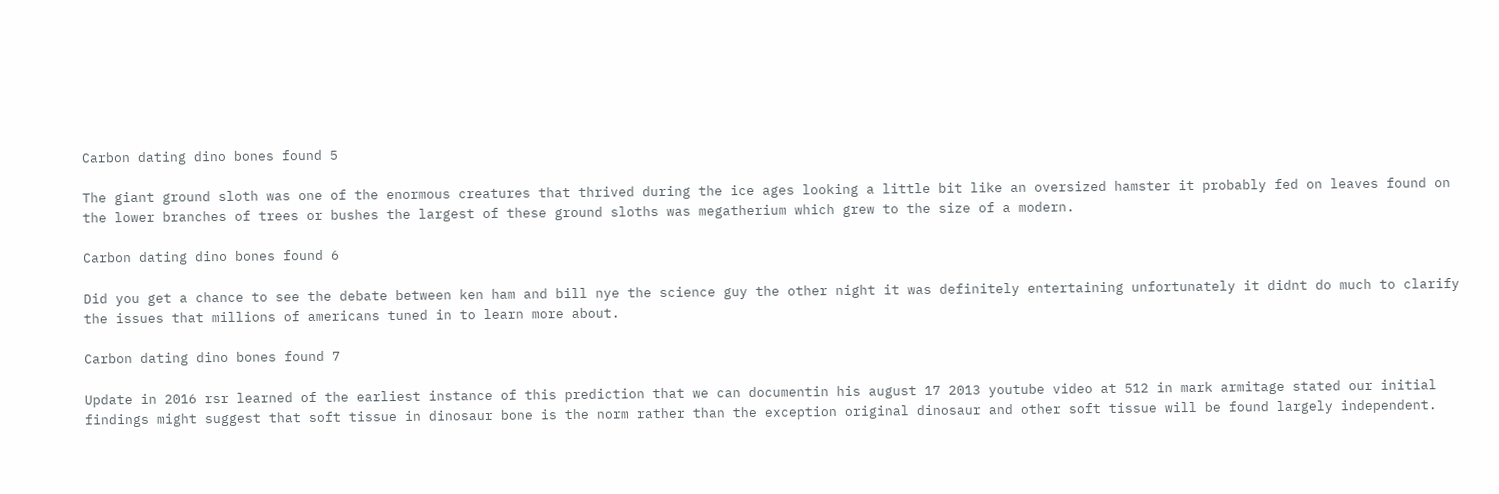Carbon dating dino bones found 5

The giant ground sloth was one of the enormous creatures that thrived during the ice ages looking a little bit like an oversized hamster it probably fed on leaves found on the lower branches of trees or bushes the largest of these ground sloths was megatherium which grew to the size of a modern.

Carbon dating dino bones found 6

Did you get a chance to see the debate between ken ham and bill nye the science guy the other night it was definitely entertaining unfortunately it didnt do much to clarify the issues that millions of americans tuned in to learn more about.

Carbon dating dino bones found 7

Update in 2016 rsr learned of the earliest instance of this prediction that we can documentin his august 17 2013 youtube video at 512 in mark armitage stated our initial findings might suggest that soft tissue in dinosaur bone is the norm rather than the exception original dinosaur and other soft tissue will be found largely independent.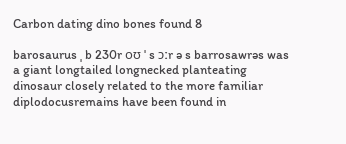Carbon dating dino bones found 8

barosaurus ˌ b 230r oʊ ˈ s ɔːr ə s barrosawrəs was a giant longtailed longnecked planteating dinosaur closely related to the more familiar diplodocusremains have been found in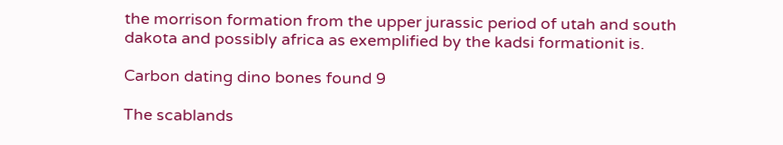the morrison formation from the upper jurassic period of utah and south dakota and possibly africa as exemplified by the kadsi formationit is.

Carbon dating dino bones found 9

The scablands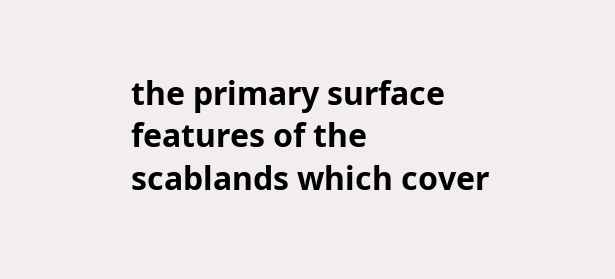the primary surface features of the scablands which cover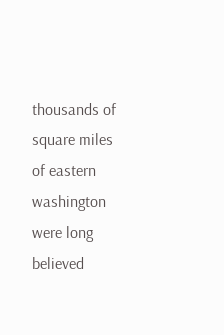thousands of square miles of eastern washington were long believed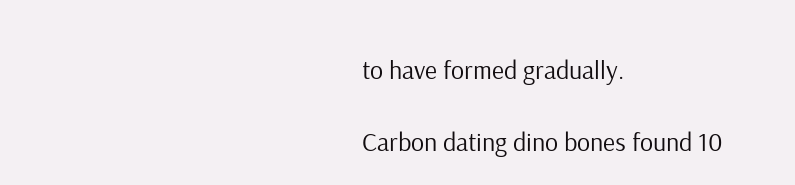to have formed gradually.

Carbon dating dino bones found 10